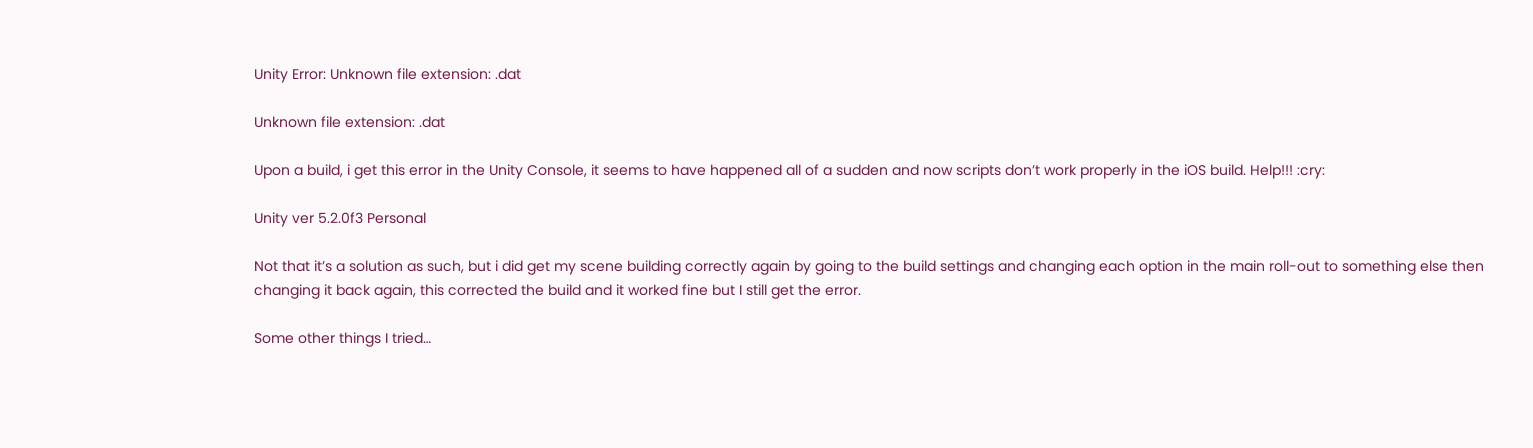Unity Error: Unknown file extension: .dat

Unknown file extension: .dat

Upon a build, i get this error in the Unity Console, it seems to have happened all of a sudden and now scripts don’t work properly in the iOS build. Help!!! :cry:

Unity ver 5.2.0f3 Personal

Not that it’s a solution as such, but i did get my scene building correctly again by going to the build settings and changing each option in the main roll-out to something else then changing it back again, this corrected the build and it worked fine but I still get the error.

Some other things I tried…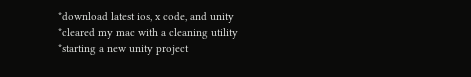*download latest ios, x code, and unity
*cleared my mac with a cleaning utility
*starting a new unity project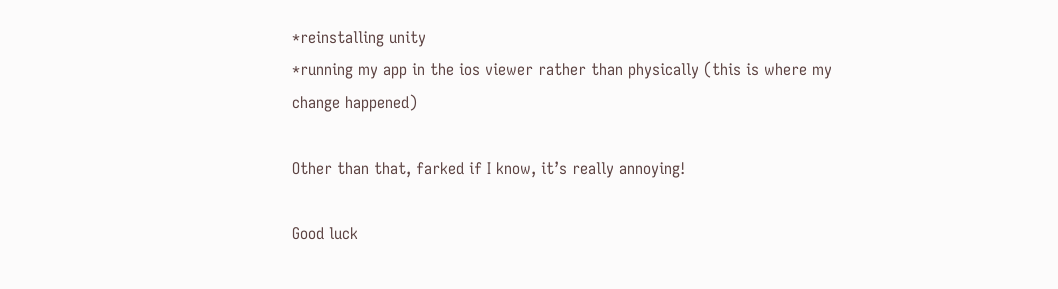*reinstalling unity
*running my app in the ios viewer rather than physically (this is where my change happened)

Other than that, farked if I know, it’s really annoying!

Good luck